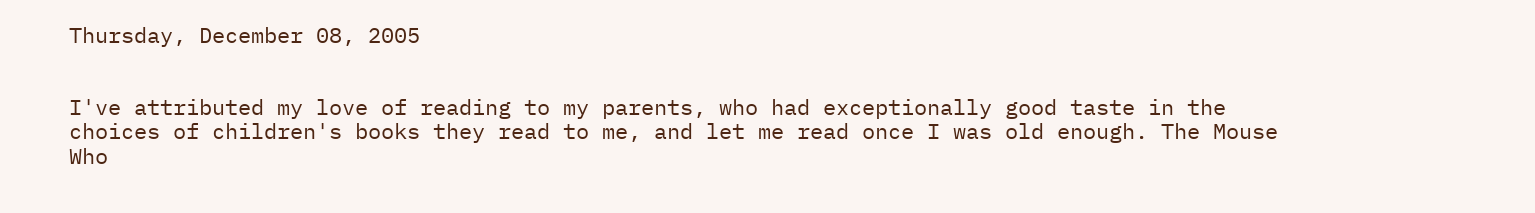Thursday, December 08, 2005


I've attributed my love of reading to my parents, who had exceptionally good taste in the choices of children's books they read to me, and let me read once I was old enough. The Mouse Who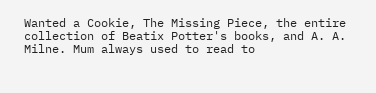Wanted a Cookie, The Missing Piece, the entire collection of Beatix Potter's books, and A. A. Milne. Mum always used to read to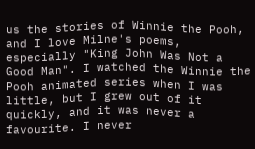us the stories of Winnie the Pooh, and I love Milne's poems, especially "King John Was Not a Good Man". I watched the Winnie the Pooh animated series when I was little, but I grew out of it quickly, and it was never a favourite. I never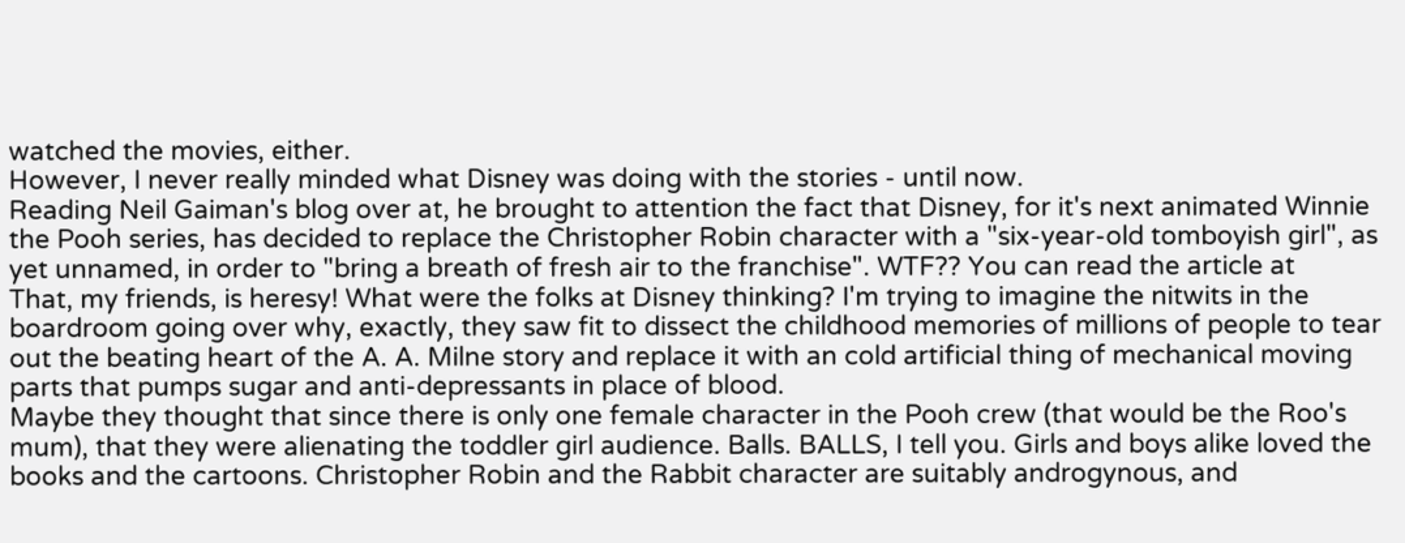watched the movies, either.
However, I never really minded what Disney was doing with the stories - until now.
Reading Neil Gaiman's blog over at, he brought to attention the fact that Disney, for it's next animated Winnie the Pooh series, has decided to replace the Christopher Robin character with a "six-year-old tomboyish girl", as yet unnamed, in order to "bring a breath of fresh air to the franchise". WTF?? You can read the article at
That, my friends, is heresy! What were the folks at Disney thinking? I'm trying to imagine the nitwits in the boardroom going over why, exactly, they saw fit to dissect the childhood memories of millions of people to tear out the beating heart of the A. A. Milne story and replace it with an cold artificial thing of mechanical moving parts that pumps sugar and anti-depressants in place of blood.
Maybe they thought that since there is only one female character in the Pooh crew (that would be the Roo's mum), that they were alienating the toddler girl audience. Balls. BALLS, I tell you. Girls and boys alike loved the books and the cartoons. Christopher Robin and the Rabbit character are suitably androgynous, and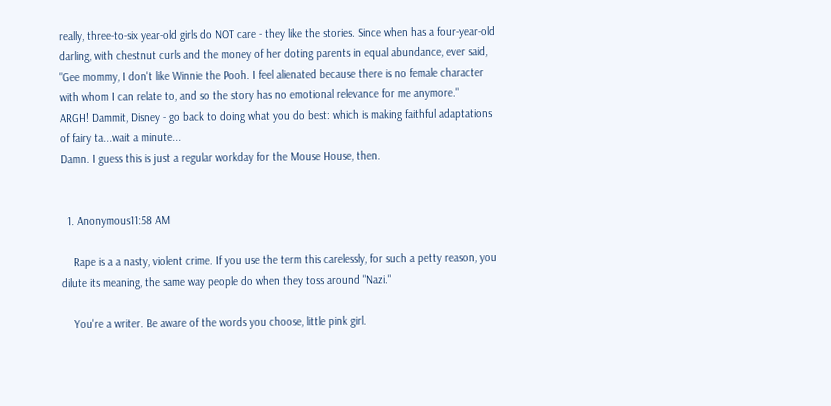really, three-to-six year-old girls do NOT care - they like the stories. Since when has a four-year-old darling, with chestnut curls and the money of her doting parents in equal abundance, ever said, "Gee mommy, I don't like Winnie the Pooh. I feel alienated because there is no female character with whom I can relate to, and so the story has no emotional relevance for me anymore."
ARGH! Dammit, Disney - go back to doing what you do best: which is making faithful adaptations of fairy ta...wait a minute...
Damn. I guess this is just a regular workday for the Mouse House, then.


  1. Anonymous11:58 AM

    Rape is a a nasty, violent crime. If you use the term this carelessly, for such a petty reason, you dilute its meaning, the same way people do when they toss around "Nazi."

    You're a writer. Be aware of the words you choose, little pink girl.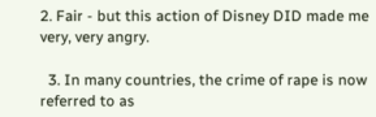2. Fair - but this action of Disney DID made me very, very angry.

  3. In many countries, the crime of rape is now referred to as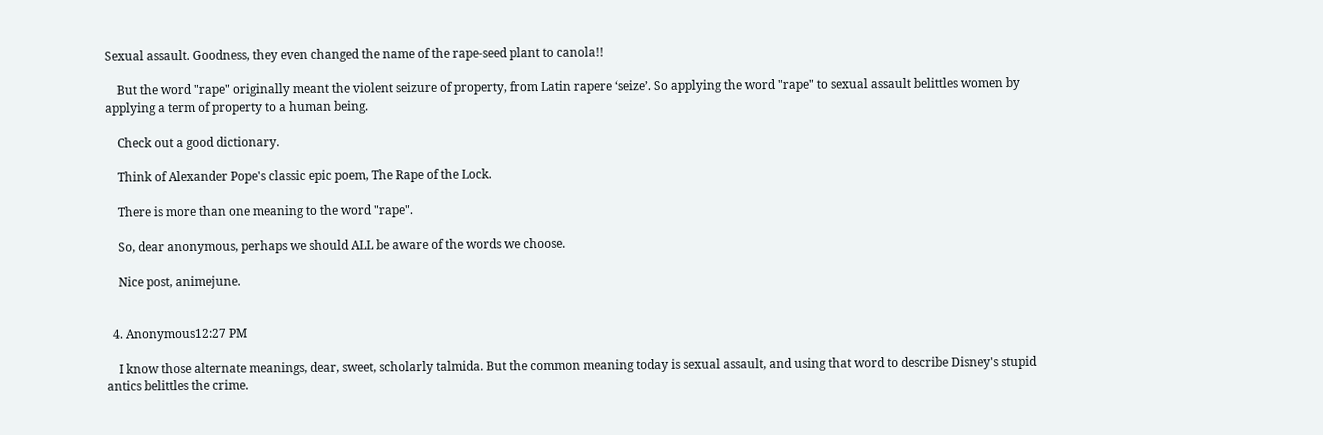Sexual assault. Goodness, they even changed the name of the rape-seed plant to canola!!

    But the word "rape" originally meant the violent seizure of property, from Latin rapere ‘seize’. So applying the word "rape" to sexual assault belittles women by applying a term of property to a human being.

    Check out a good dictionary.

    Think of Alexander Pope's classic epic poem, The Rape of the Lock.

    There is more than one meaning to the word "rape".

    So, dear anonymous, perhaps we should ALL be aware of the words we choose.

    Nice post, animejune.


  4. Anonymous12:27 PM

    I know those alternate meanings, dear, sweet, scholarly talmida. But the common meaning today is sexual assault, and using that word to describe Disney's stupid antics belittles the crime.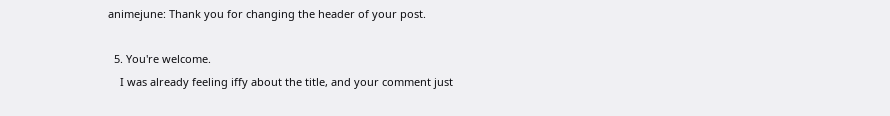animejune: Thank you for changing the header of your post.

  5. You're welcome.
    I was already feeling iffy about the title, and your comment just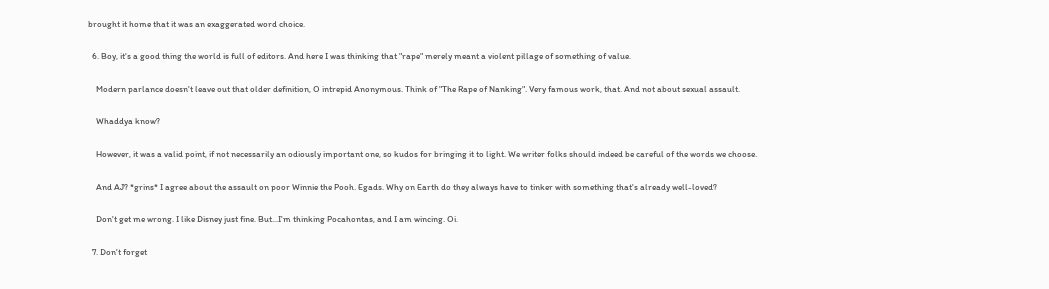brought it home that it was an exaggerated word choice.

  6. Boy, it's a good thing the world is full of editors. And here I was thinking that "rape" merely meant a violent pillage of something of value.

    Modern parlance doesn't leave out that older definition, O intrepid Anonymous. Think of "The Rape of Nanking". Very famous work, that. And not about sexual assault.

    Whaddya know?

    However, it was a valid point, if not necessarily an odiously important one, so kudos for bringing it to light. We writer folks should indeed be careful of the words we choose.

    And AJ? *grins* I agree about the assault on poor Winnie the Pooh. Egads. Why on Earth do they always have to tinker with something that's already well-loved?

    Don't get me wrong. I like Disney just fine. But...I'm thinking Pocahontas, and I am wincing. Oi.

  7. Don't forget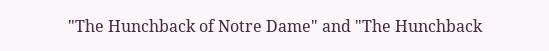"The Hunchback of Notre Dame" and "The Hunchback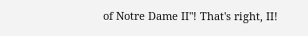of Notre Dame II"! That's right, II!